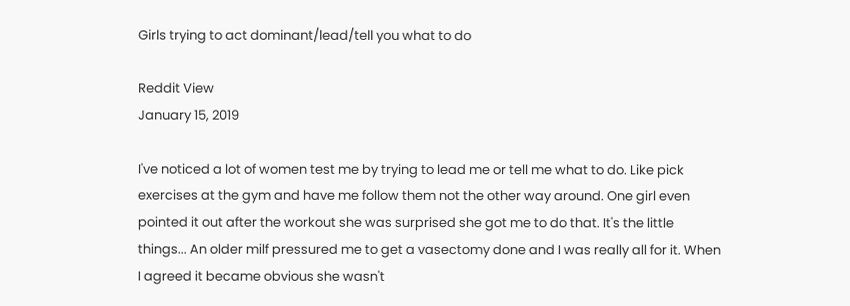Girls trying to act dominant/lead/tell you what to do

Reddit View
January 15, 2019

I've noticed a lot of women test me by trying to lead me or tell me what to do. Like pick exercises at the gym and have me follow them not the other way around. One girl even pointed it out after the workout she was surprised she got me to do that. It's the little things... An older milf pressured me to get a vasectomy done and I was really all for it. When I agreed it became obvious she wasn't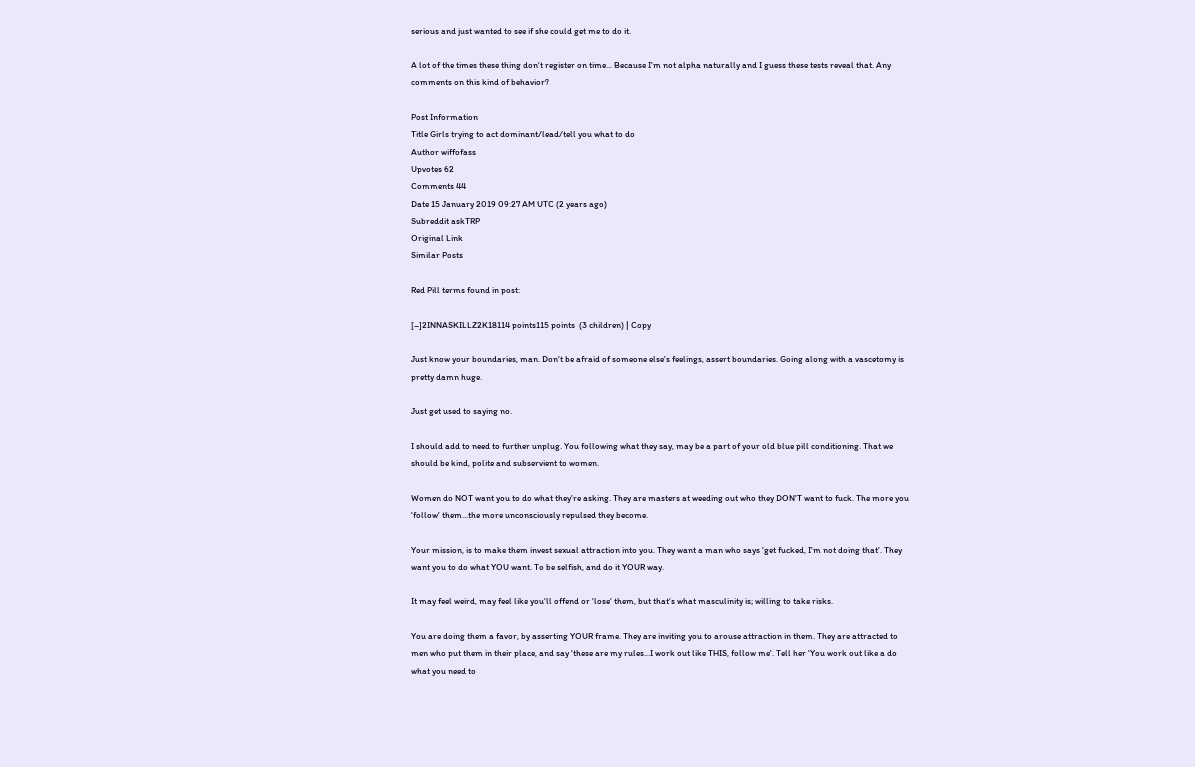serious and just wanted to see if she could get me to do it.

A lot of the times these thing don't register on time... Because I'm not alpha naturally and I guess these tests reveal that. Any comments on this kind of behavior?

Post Information
Title Girls trying to act dominant/lead/tell you what to do
Author wiffofass
Upvotes 62
Comments 44
Date 15 January 2019 09:27 AM UTC (2 years ago)
Subreddit askTRP
Original Link
Similar Posts

Red Pill terms found in post:

[–]2INNASKILLZ2K18114 points115 points  (3 children) | Copy

Just know your boundaries, man. Don't be afraid of someone else's feelings, assert boundaries. Going along with a vascetomy is pretty damn huge.

Just get used to saying no.

I should add to need to further unplug. You following what they say, may be a part of your old blue pill conditioning. That we should be kind, polite and subservient to women.

Women do NOT want you to do what they're asking. They are masters at weeding out who they DON'T want to fuck. The more you 'follow' them...the more unconsciously repulsed they become.

Your mission, is to make them invest sexual attraction into you. They want a man who says 'get fucked, I'm not doing that'. They want you to do what YOU want. To be selfish, and do it YOUR way.

It may feel weird, may feel like you'll offend or 'lose' them, but that's what masculinity is; willing to take risks.

You are doing them a favor, by asserting YOUR frame. They are inviting you to arouse attraction in them. They are attracted to men who put them in their place, and say 'these are my rules...I work out like THIS, follow me'. Tell her 'You work out like a do what you need to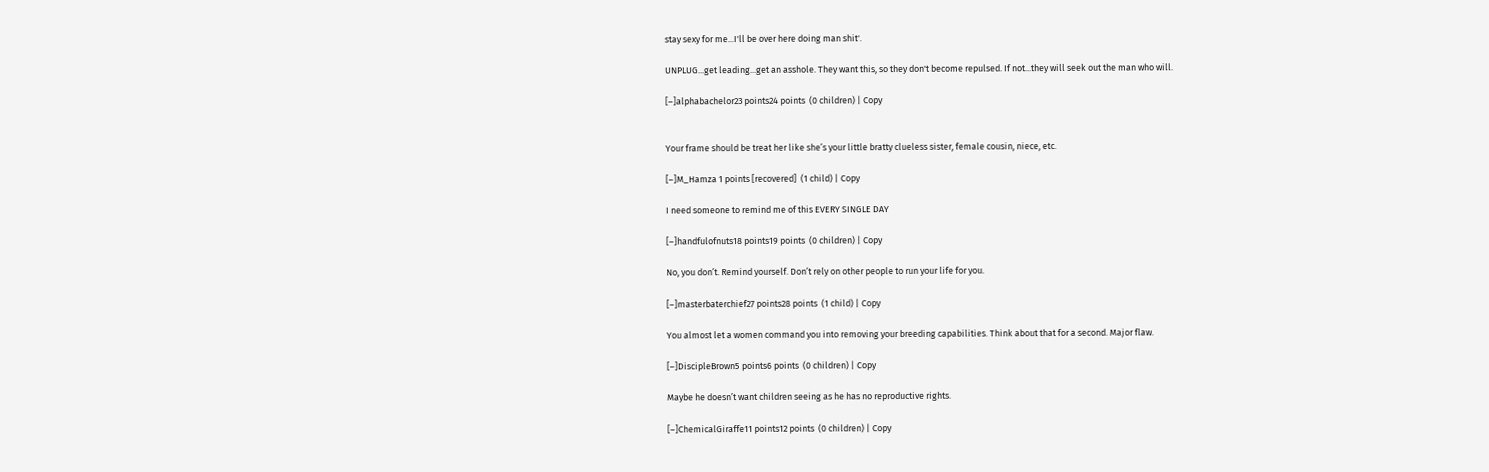stay sexy for me...I'll be over here doing man shit'.

UNPLUG...get leading...get an asshole. They want this, so they don't become repulsed. If not...they will seek out the man who will.

[–]alphabachelor23 points24 points  (0 children) | Copy


Your frame should be treat her like she’s your little bratty clueless sister, female cousin, niece, etc.

[–]M_Hamza 1 points [recovered]  (1 child) | Copy

I need someone to remind me of this EVERY SINGLE DAY

[–]handfulofnuts18 points19 points  (0 children) | Copy

No, you don’t. Remind yourself. Don’t rely on other people to run your life for you.

[–]masterbaterchief27 points28 points  (1 child) | Copy

You almost let a women command you into removing your breeding capabilities. Think about that for a second. Major flaw.

[–]DiscipleBrown5 points6 points  (0 children) | Copy

Maybe he doesn’t want children seeing as he has no reproductive rights.

[–]ChemicalGiraffe11 points12 points  (0 children) | Copy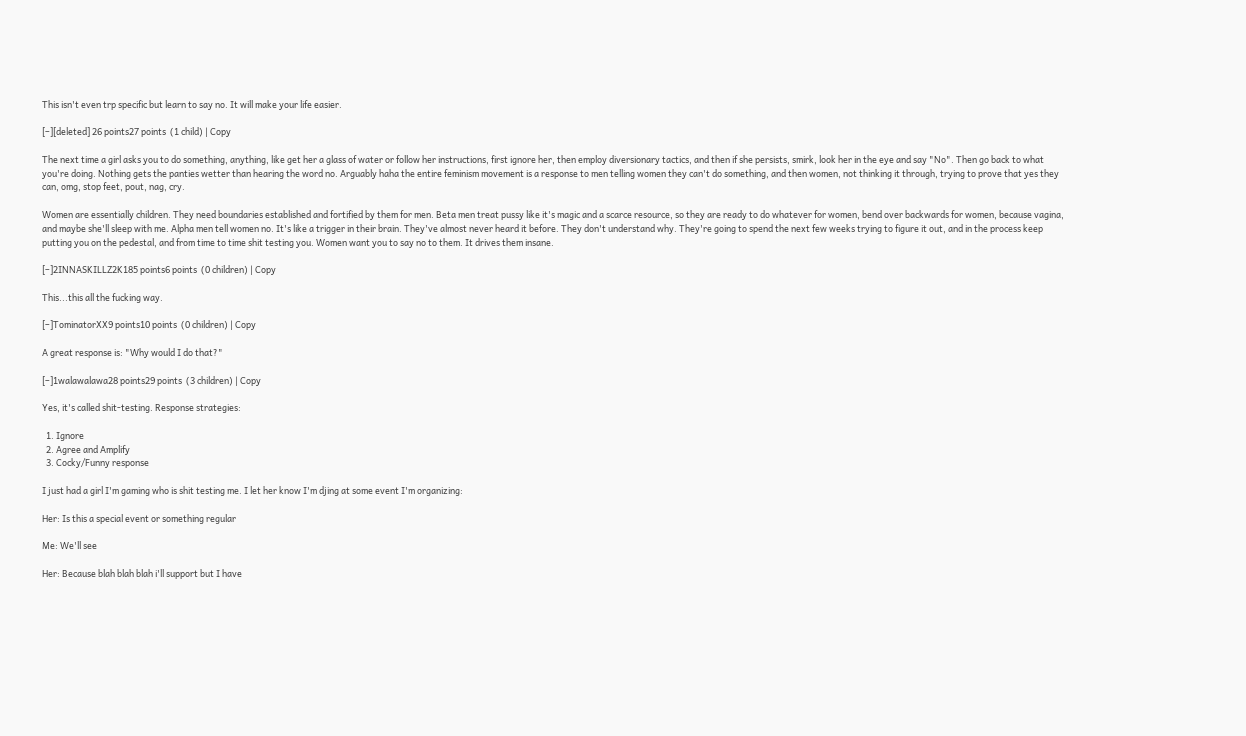This isn't even trp specific but learn to say no. It will make your life easier.

[–][deleted] 26 points27 points  (1 child) | Copy

The next time a girl asks you to do something, anything, like get her a glass of water or follow her instructions, first ignore her, then employ diversionary tactics, and then if she persists, smirk, look her in the eye and say "No". Then go back to what you're doing. Nothing gets the panties wetter than hearing the word no. Arguably haha the entire feminism movement is a response to men telling women they can't do something, and then women, not thinking it through, trying to prove that yes they can, omg, stop feet, pout, nag, cry.

Women are essentially children. They need boundaries established and fortified by them for men. Beta men treat pussy like it's magic and a scarce resource, so they are ready to do whatever for women, bend over backwards for women, because vagina, and maybe she'll sleep with me. Alpha men tell women no. It's like a trigger in their brain. They've almost never heard it before. They don't understand why. They're going to spend the next few weeks trying to figure it out, and in the process keep putting you on the pedestal, and from time to time shit testing you. Women want you to say no to them. It drives them insane.

[–]2INNASKILLZ2K185 points6 points  (0 children) | Copy

This...this all the fucking way.

[–]TominatorXX9 points10 points  (0 children) | Copy

A great response is: "Why would I do that?"

[–]1walawalawa28 points29 points  (3 children) | Copy

Yes, it's called shit-testing. Response strategies:

  1. Ignore
  2. Agree and Amplify
  3. Cocky/Funny response

I just had a girl I'm gaming who is shit testing me. I let her know I'm djing at some event I'm organizing:

Her: Is this a special event or something regular

Me: We'll see

Her: Because blah blah blah i'll support but I have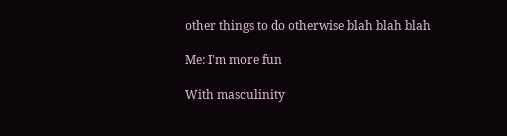other things to do otherwise blah blah blah

Me: I'm more fun

With masculinity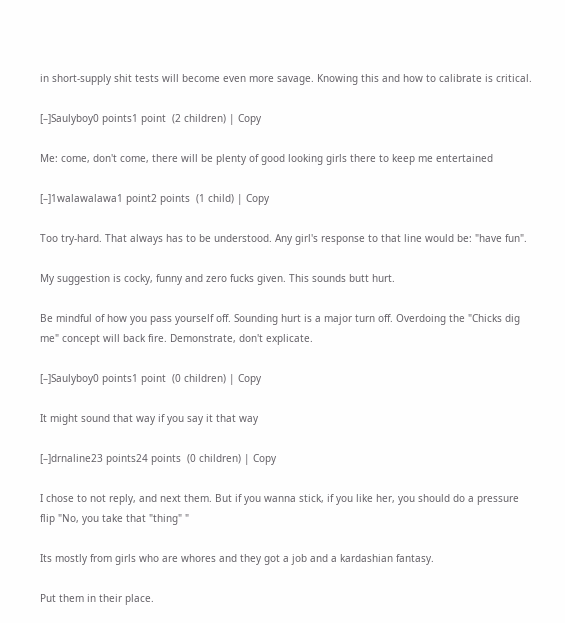in short-supply shit tests will become even more savage. Knowing this and how to calibrate is critical.

[–]Saulyboy0 points1 point  (2 children) | Copy

Me: come, don't come, there will be plenty of good looking girls there to keep me entertained

[–]1walawalawa1 point2 points  (1 child) | Copy

Too try-hard. That always has to be understood. Any girl's response to that line would be: "have fun".

My suggestion is cocky, funny and zero fucks given. This sounds butt hurt.

Be mindful of how you pass yourself off. Sounding hurt is a major turn off. Overdoing the "Chicks dig me" concept will back fire. Demonstrate, don't explicate.

[–]Saulyboy0 points1 point  (0 children) | Copy

It might sound that way if you say it that way

[–]drnaline23 points24 points  (0 children) | Copy

I chose to not reply, and next them. But if you wanna stick, if you like her, you should do a pressure flip "No, you take that "thing" "

Its mostly from girls who are whores and they got a job and a kardashian fantasy.

Put them in their place.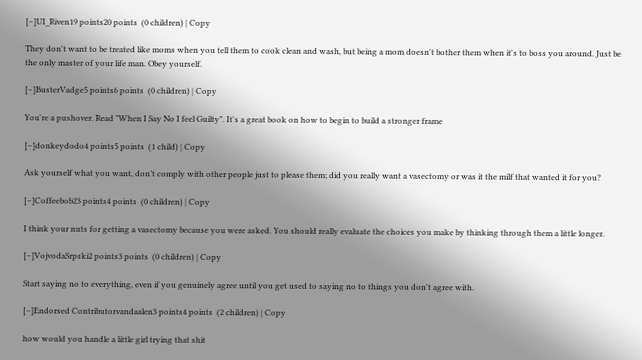[–]UI_Riven19 points20 points  (0 children) | Copy

They don't want to be treated like moms when you tell them to cook clean and wash, but being a mom doesn't bother them when it's to boss you around. Just be the only master of your life man. Obey yourself.

[–]BusterVadge5 points6 points  (0 children) | Copy

You're a pushover. Read "When I Say No I feel Guilty". It's a great book on how to begin to build a stronger frame

[–]donkeydodo4 points5 points  (1 child) | Copy

Ask yourself what you want, don’t comply with other people just to please them; did you really want a vasectomy or was it the milf that wanted it for you?

[–]Coffeebob23 points4 points  (0 children) | Copy

I think your nuts for getting a vasectomy because you were asked. You should really evaluate the choices you make by thinking through them a little longer.

[–]VojvodaSrpski2 points3 points  (0 children) | Copy

Start saying no to everything, even if you genuinely agree until you get used to saying no to things you don't agree with.

[–]Endorsed Contributorvandaalen3 points4 points  (2 children) | Copy

how would you handle a little girl trying that shit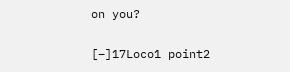on you?

[–]17Loco1 point2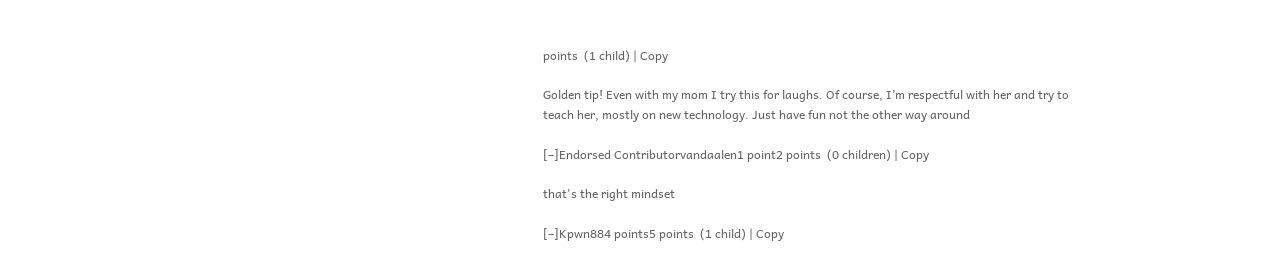points  (1 child) | Copy

Golden tip! Even with my mom I try this for laughs. Of course, I’m respectful with her and try to teach her, mostly on new technology. Just have fun not the other way around

[–]Endorsed Contributorvandaalen1 point2 points  (0 children) | Copy

that's the right mindset

[–]Kpwn884 points5 points  (1 child) | Copy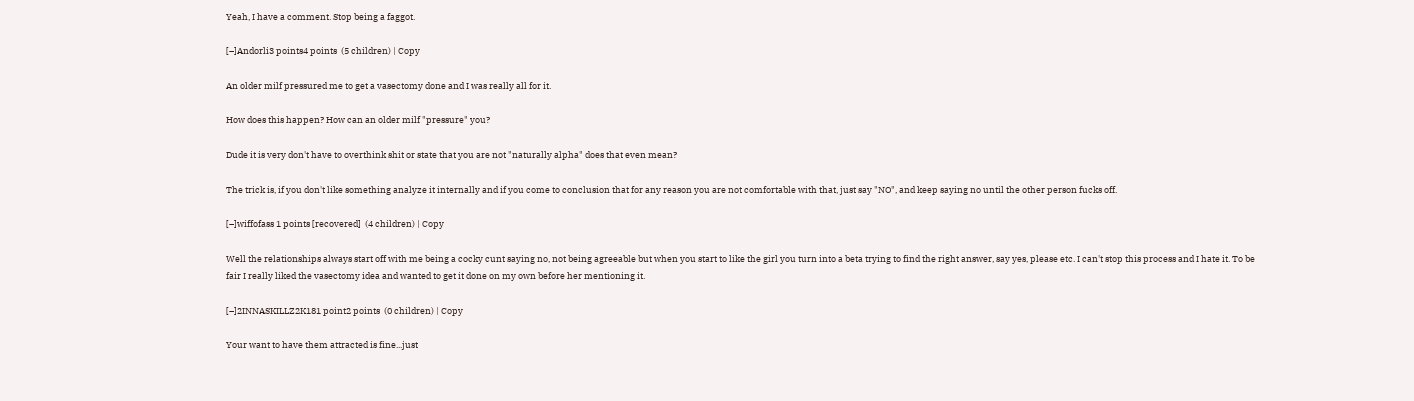Yeah, I have a comment. Stop being a faggot.

[–]Andorli3 points4 points  (5 children) | Copy

An older milf pressured me to get a vasectomy done and I was really all for it.

How does this happen? How can an older milf "pressure" you?

Dude it is very don't have to overthink shit or state that you are not "naturally alpha" does that even mean?

The trick is, if you don't like something analyze it internally and if you come to conclusion that for any reason you are not comfortable with that, just say "NO", and keep saying no until the other person fucks off.

[–]wiffofass 1 points [recovered]  (4 children) | Copy

Well the relationships always start off with me being a cocky cunt saying no, not being agreeable but when you start to like the girl you turn into a beta trying to find the right answer, say yes, please etc. I can't stop this process and I hate it. To be fair I really liked the vasectomy idea and wanted to get it done on my own before her mentioning it.

[–]2INNASKILLZ2K181 point2 points  (0 children) | Copy

Your want to have them attracted is fine...just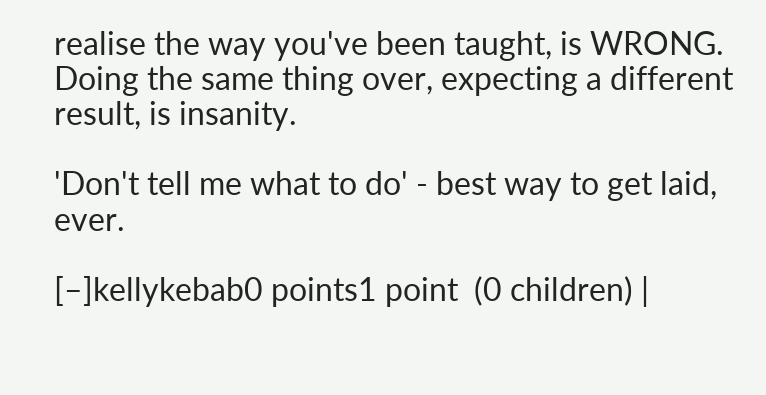realise the way you've been taught, is WRONG. Doing the same thing over, expecting a different result, is insanity.

'Don't tell me what to do' - best way to get laid, ever.

[–]kellykebab0 points1 point  (0 children) |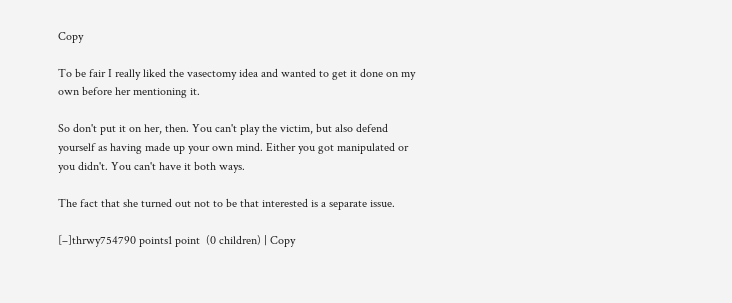Copy

To be fair I really liked the vasectomy idea and wanted to get it done on my own before her mentioning it.

So don't put it on her, then. You can't play the victim, but also defend yourself as having made up your own mind. Either you got manipulated or you didn't. You can't have it both ways.

The fact that she turned out not to be that interested is a separate issue.

[–]thrwy754790 points1 point  (0 children) | Copy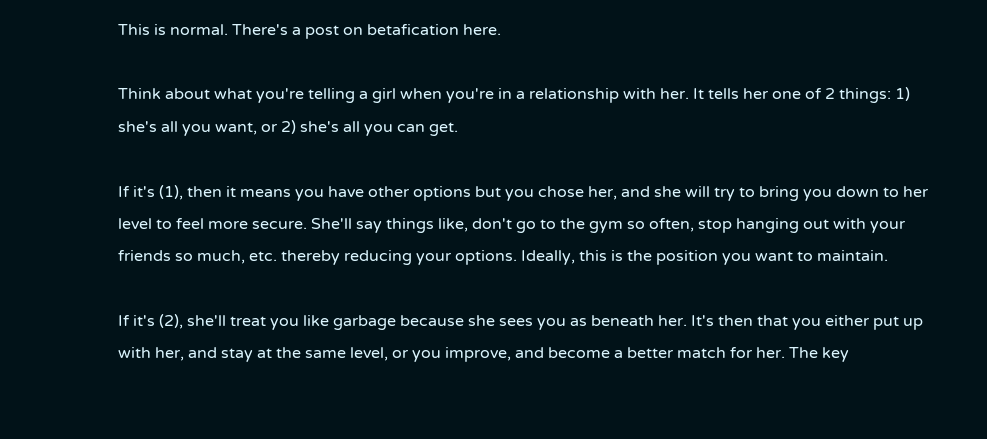This is normal. There's a post on betafication here.

Think about what you're telling a girl when you're in a relationship with her. It tells her one of 2 things: 1) she's all you want, or 2) she's all you can get.

If it's (1), then it means you have other options but you chose her, and she will try to bring you down to her level to feel more secure. She'll say things like, don't go to the gym so often, stop hanging out with your friends so much, etc. thereby reducing your options. Ideally, this is the position you want to maintain.

If it's (2), she'll treat you like garbage because she sees you as beneath her. It's then that you either put up with her, and stay at the same level, or you improve, and become a better match for her. The key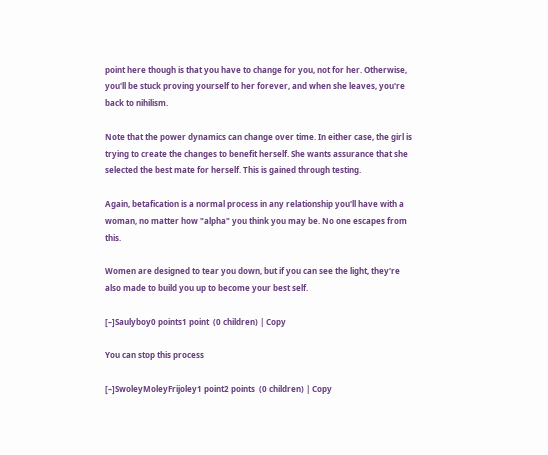point here though is that you have to change for you, not for her. Otherwise, you'll be stuck proving yourself to her forever, and when she leaves, you're back to nihilism.

Note that the power dynamics can change over time. In either case, the girl is trying to create the changes to benefit herself. She wants assurance that she selected the best mate for herself. This is gained through testing.

Again, betafication is a normal process in any relationship you'll have with a woman, no matter how "alpha" you think you may be. No one escapes from this.

Women are designed to tear you down, but if you can see the light, they're also made to build you up to become your best self.

[–]Saulyboy0 points1 point  (0 children) | Copy

You can stop this process

[–]SwoleyMoleyFrijoley1 point2 points  (0 children) | Copy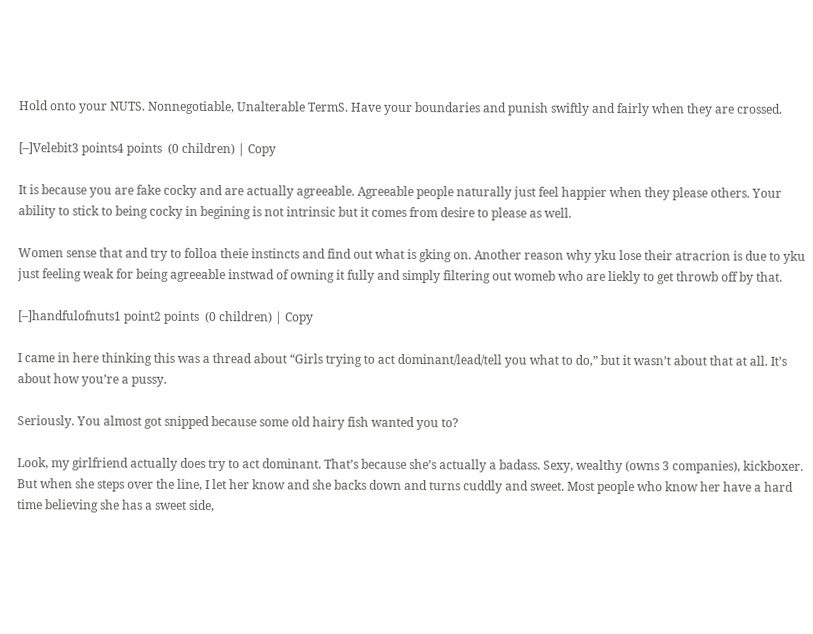Hold onto your NUTS. Nonnegotiable, Unalterable TermS. Have your boundaries and punish swiftly and fairly when they are crossed.

[–]Velebit3 points4 points  (0 children) | Copy

It is because you are fake cocky and are actually agreeable. Agreeable people naturally just feel happier when they please others. Your ability to stick to being cocky in begining is not intrinsic but it comes from desire to please as well.

Women sense that and try to folloa theie instincts and find out what is gking on. Another reason why yku lose their atracrion is due to yku just feeling weak for being agreeable instwad of owning it fully and simply filtering out womeb who are liekly to get throwb off by that.

[–]handfulofnuts1 point2 points  (0 children) | Copy

I came in here thinking this was a thread about “Girls trying to act dominant/lead/tell you what to do,” but it wasn’t about that at all. It’s about how you’re a pussy.

Seriously. You almost got snipped because some old hairy fish wanted you to?

Look, my girlfriend actually does try to act dominant. That’s because she’s actually a badass. Sexy, wealthy (owns 3 companies), kickboxer. But when she steps over the line, I let her know and she backs down and turns cuddly and sweet. Most people who know her have a hard time believing she has a sweet side,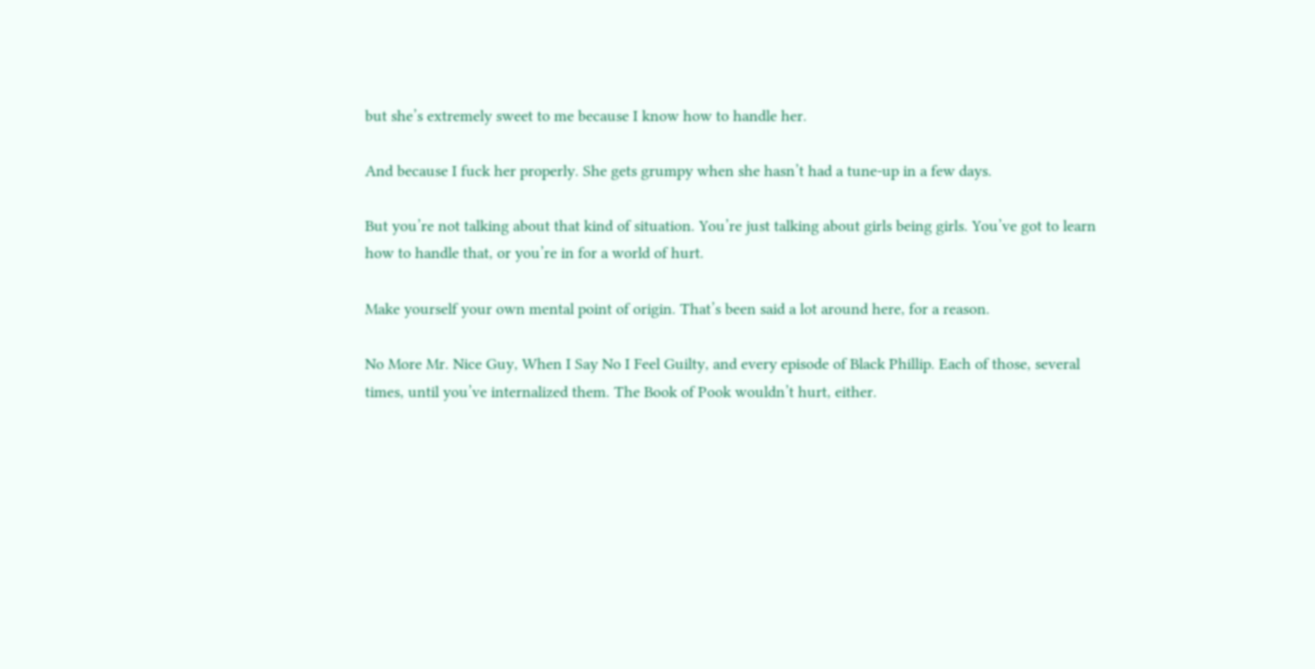but she’s extremely sweet to me because I know how to handle her.

And because I fuck her properly. She gets grumpy when she hasn’t had a tune-up in a few days.

But you’re not talking about that kind of situation. You’re just talking about girls being girls. You’ve got to learn how to handle that, or you’re in for a world of hurt.

Make yourself your own mental point of origin. That’s been said a lot around here, for a reason.

No More Mr. Nice Guy, When I Say No I Feel Guilty, and every episode of Black Phillip. Each of those, several times, until you’ve internalized them. The Book of Pook wouldn’t hurt, either.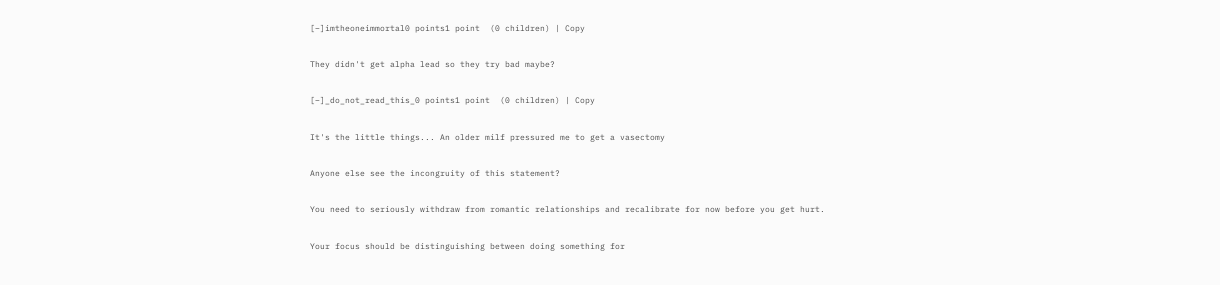[–]imtheoneimmortal0 points1 point  (0 children) | Copy

They didn't get alpha lead so they try bad maybe?

[–]_do_not_read_this_0 points1 point  (0 children) | Copy

It's the little things... An older milf pressured me to get a vasectomy

Anyone else see the incongruity of this statement?

You need to seriously withdraw from romantic relationships and recalibrate for now before you get hurt.

Your focus should be distinguishing between doing something for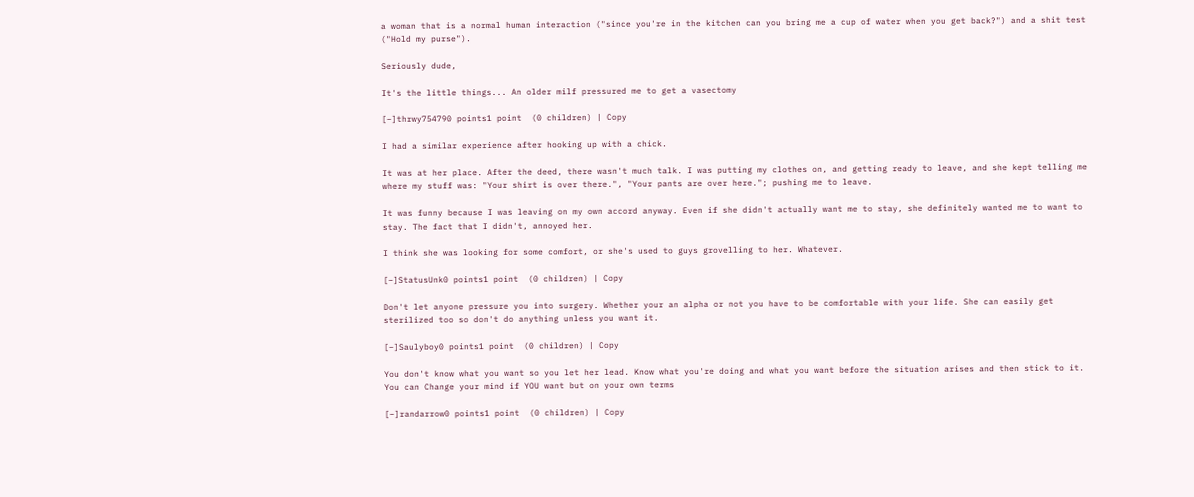a woman that is a normal human interaction ("since you're in the kitchen can you bring me a cup of water when you get back?") and a shit test ("Hold my purse").

Seriously dude,

It's the little things... An older milf pressured me to get a vasectomy

[–]thrwy754790 points1 point  (0 children) | Copy

I had a similar experience after hooking up with a chick.

It was at her place. After the deed, there wasn't much talk. I was putting my clothes on, and getting ready to leave, and she kept telling me where my stuff was: "Your shirt is over there.", "Your pants are over here."; pushing me to leave.

It was funny because I was leaving on my own accord anyway. Even if she didn't actually want me to stay, she definitely wanted me to want to stay. The fact that I didn't, annoyed her.

I think she was looking for some comfort, or she's used to guys grovelling to her. Whatever.

[–]StatusUnk0 points1 point  (0 children) | Copy

Don't let anyone pressure you into surgery. Whether your an alpha or not you have to be comfortable with your life. She can easily get sterilized too so don't do anything unless you want it.

[–]Saulyboy0 points1 point  (0 children) | Copy

You don't know what you want so you let her lead. Know what you're doing and what you want before the situation arises and then stick to it. You can Change your mind if YOU want but on your own terms

[–]randarrow0 points1 point  (0 children) | Copy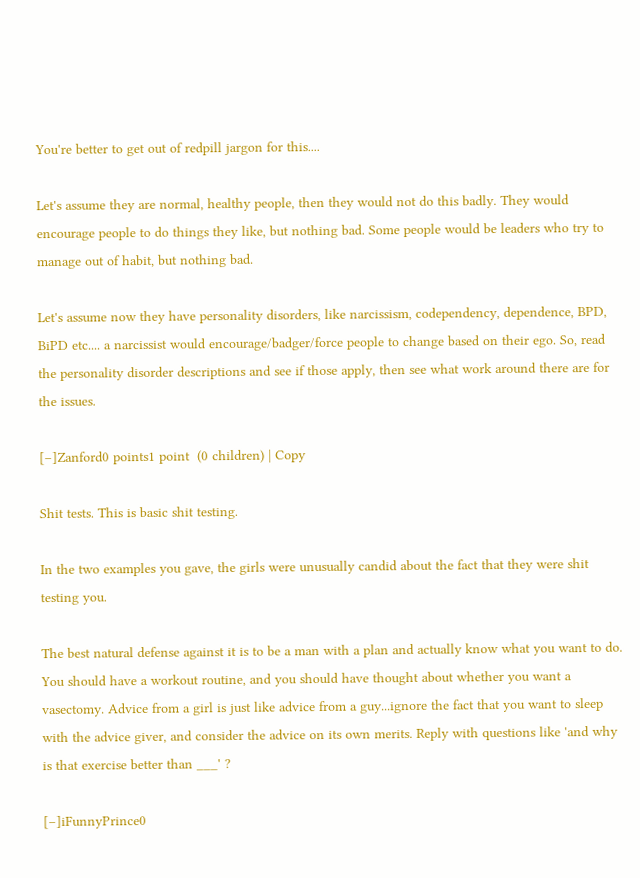You're better to get out of redpill jargon for this....

Let's assume they are normal, healthy people, then they would not do this badly. They would encourage people to do things they like, but nothing bad. Some people would be leaders who try to manage out of habit, but nothing bad.

Let's assume now they have personality disorders, like narcissism, codependency, dependence, BPD, BiPD etc.... a narcissist would encourage/badger/force people to change based on their ego. So, read the personality disorder descriptions and see if those apply, then see what work around there are for the issues.

[–]Zanford0 points1 point  (0 children) | Copy

Shit tests. This is basic shit testing.

In the two examples you gave, the girls were unusually candid about the fact that they were shit testing you.

The best natural defense against it is to be a man with a plan and actually know what you want to do. You should have a workout routine, and you should have thought about whether you want a vasectomy. Advice from a girl is just like advice from a guy...ignore the fact that you want to sleep with the advice giver, and consider the advice on its own merits. Reply with questions like 'and why is that exercise better than ___' ?

[–]iFunnyPrince0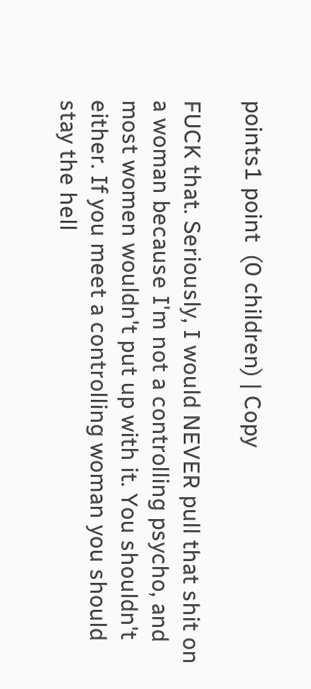points1 point  (0 children) | Copy

FUCK that. Seriously, I would NEVER pull that shit on a woman because I'm not a controlling psycho, and most women wouldn't put up with it. You shouldn't either. If you meet a controlling woman you should stay the hell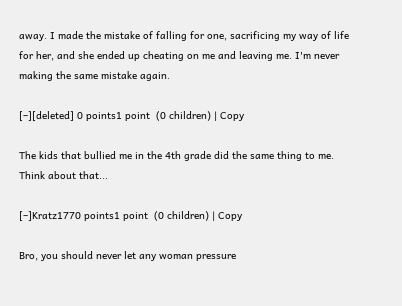away. I made the mistake of falling for one, sacrificing my way of life for her, and she ended up cheating on me and leaving me. I'm never making the same mistake again.

[–][deleted] 0 points1 point  (0 children) | Copy

The kids that bullied me in the 4th grade did the same thing to me. Think about that...

[–]Kratz1770 points1 point  (0 children) | Copy

Bro, you should never let any woman pressure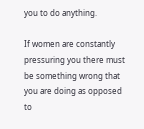you to do anything.

If women are constantly pressuring you there must be something wrong that you are doing as opposed to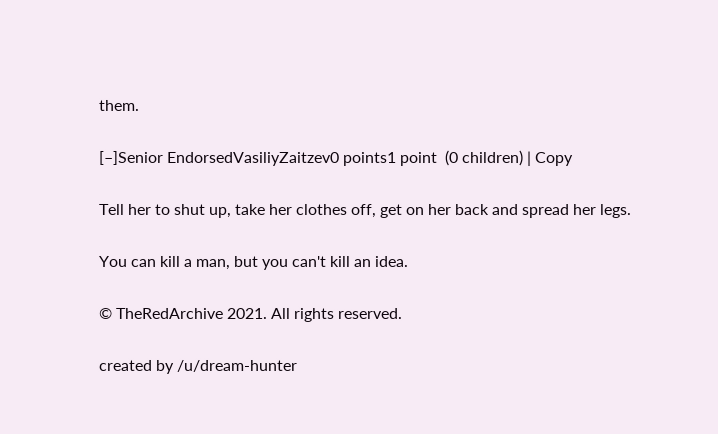them.

[–]Senior EndorsedVasiliyZaitzev0 points1 point  (0 children) | Copy

Tell her to shut up, take her clothes off, get on her back and spread her legs.

You can kill a man, but you can't kill an idea.

© TheRedArchive 2021. All rights reserved.

created by /u/dream-hunter